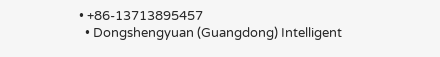• +86-13713895457
  • Dongshengyuan (Guangdong) Intelligent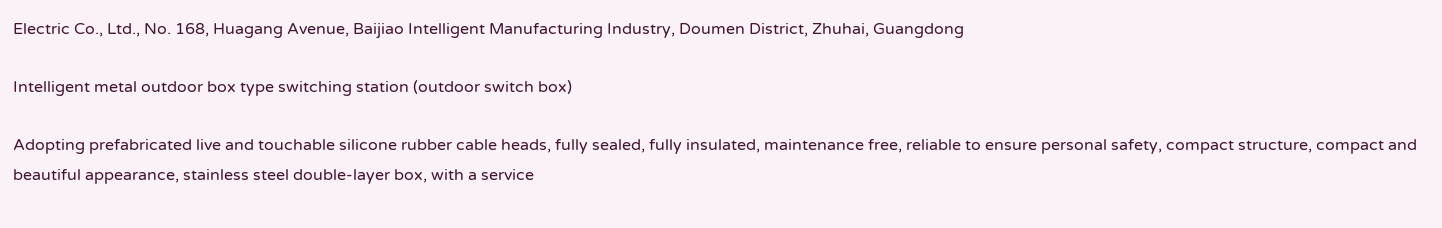Electric Co., Ltd., No. 168, Huagang Avenue, Baijiao Intelligent Manufacturing Industry, Doumen District, Zhuhai, Guangdong

Intelligent metal outdoor box type switching station (outdoor switch box)

Adopting prefabricated live and touchable silicone rubber cable heads, fully sealed, fully insulated, maintenance free, reliable to ensure personal safety, compact structure, compact and beautiful appearance, stainless steel double-layer box, with a service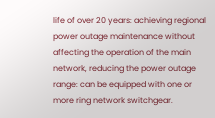life of over 20 years: achieving regional power outage maintenance without affecting the operation of the main network, reducing the power outage range: can be equipped with one or more ring network switchgear.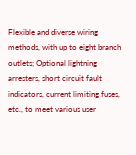Flexible and diverse wiring methods, with up to eight branch outlets; Optional lightning arresters, short circuit fault indicators, current limiting fuses, etc., to meet various user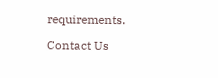requirements.

Contact Us